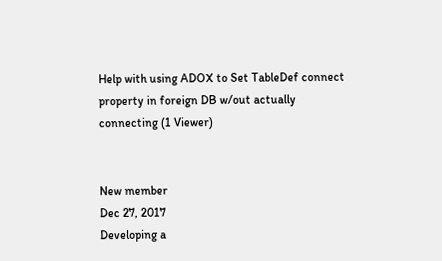Help with using ADOX to Set TableDef connect property in foreign DB w/out actually connecting (1 Viewer)


New member
Dec 27, 2017
Developing a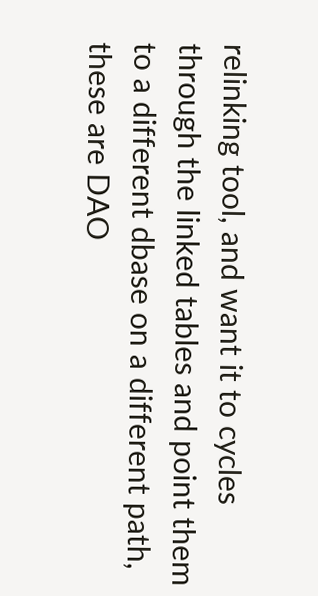relinking tool, and want it to cycles through the linked tables and point them to a different dbase on a different path, these are DAO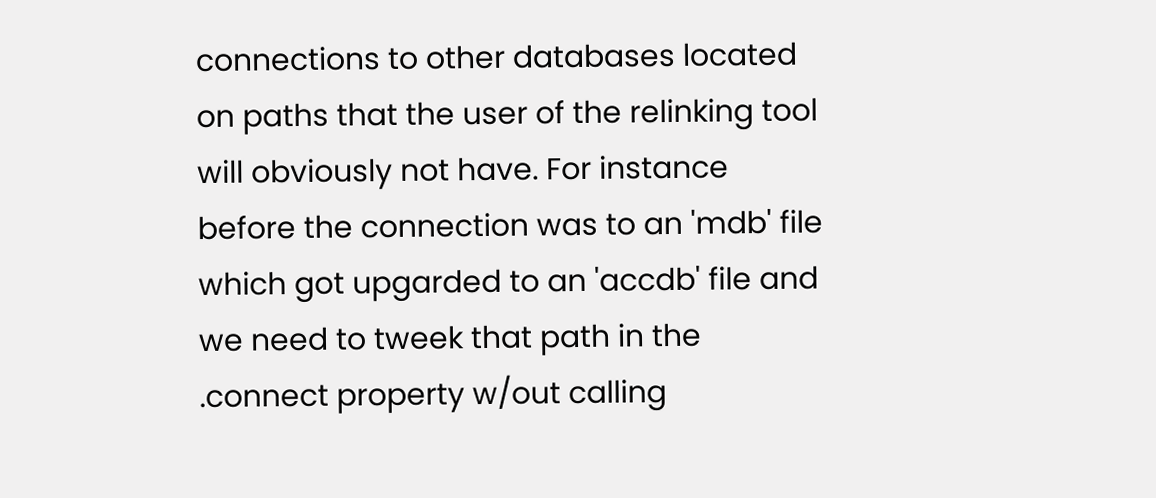connections to other databases located on paths that the user of the relinking tool will obviously not have. For instance before the connection was to an 'mdb' file which got upgarded to an 'accdb' file and we need to tweek that path in the .connect property w/out calling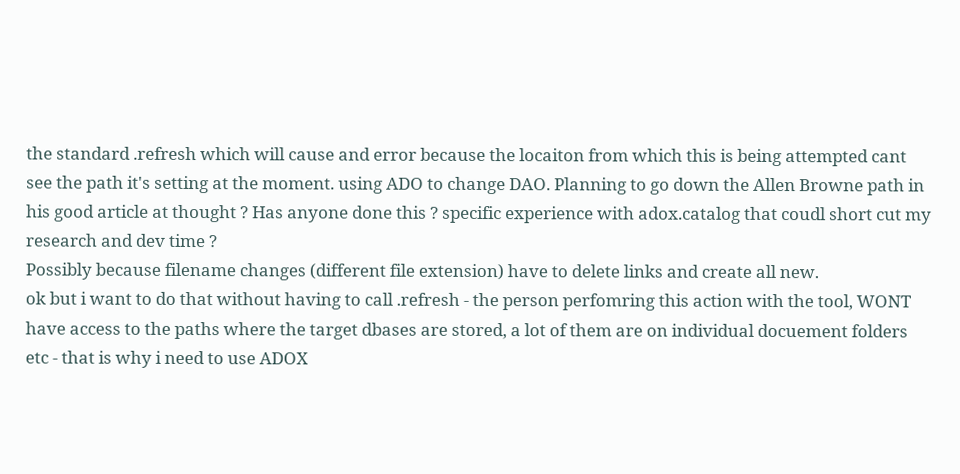the standard .refresh which will cause and error because the locaiton from which this is being attempted cant see the path it's setting at the moment. using ADO to change DAO. Planning to go down the Allen Browne path in his good article at thought ? Has anyone done this ? specific experience with adox.catalog that coudl short cut my research and dev time ?
Possibly because filename changes (different file extension) have to delete links and create all new.
ok but i want to do that without having to call .refresh - the person perfomring this action with the tool, WONT have access to the paths where the target dbases are stored, a lot of them are on individual docuement folders etc - that is why i need to use ADOX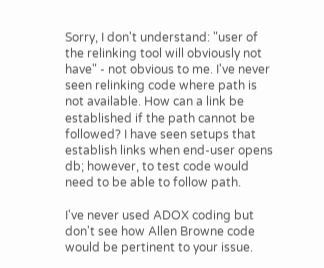Sorry, I don't understand: "user of the relinking tool will obviously not have" - not obvious to me. I've never seen relinking code where path is not available. How can a link be established if the path cannot be followed? I have seen setups that establish links when end-user opens db; however, to test code would need to be able to follow path.

I've never used ADOX coding but don't see how Allen Browne code would be pertinent to your issue.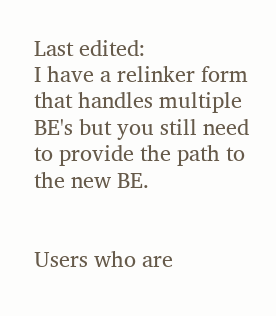Last edited:
I have a relinker form that handles multiple BE's but you still need to provide the path to the new BE.


Users who are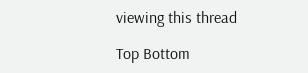viewing this thread

Top Bottom